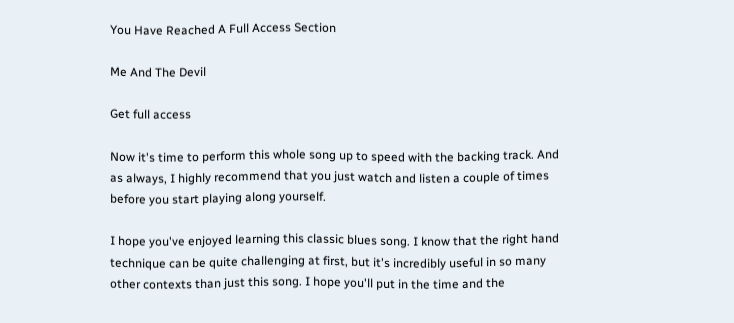You Have Reached A Full Access Section

Me And The Devil

Get full access

Now it's time to perform this whole song up to speed with the backing track. And as always, I highly recommend that you just watch and listen a couple of times before you start playing along yourself.

I hope you've enjoyed learning this classic blues song. I know that the right hand technique can be quite challenging at first, but it's incredibly useful in so many other contexts than just this song. I hope you'll put in the time and the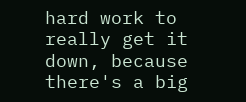hard work to really get it down, because there's a big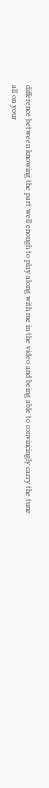difference between knowing the part well enough to play along with me in the video and being able to convincingly carry the tune all on your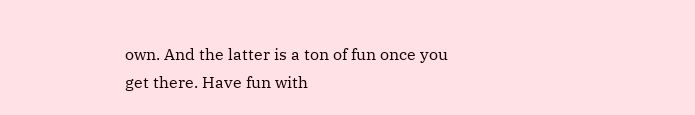own. And the latter is a ton of fun once you get there. Have fun with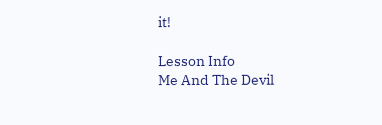it!

Lesson Info
Me And The Devil